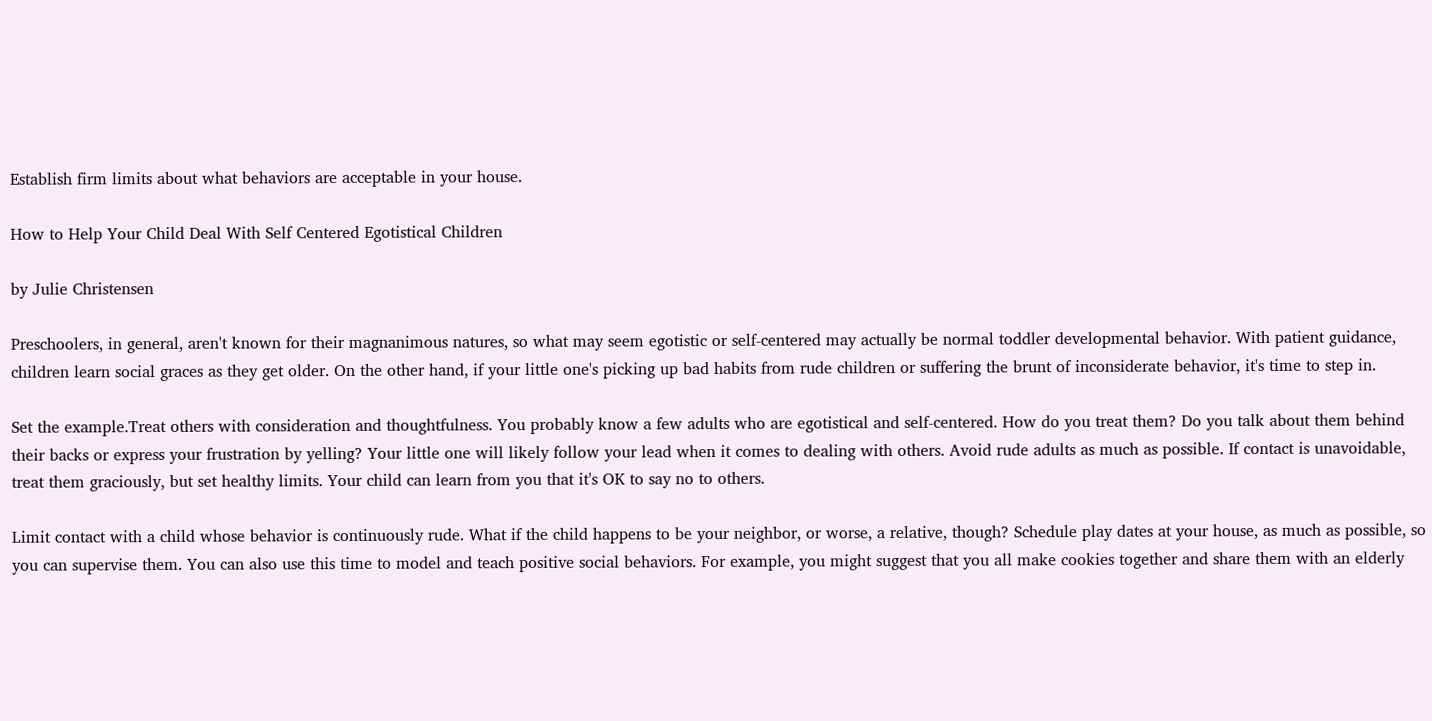Establish firm limits about what behaviors are acceptable in your house.

How to Help Your Child Deal With Self Centered Egotistical Children

by Julie Christensen

Preschoolers, in general, aren't known for their magnanimous natures, so what may seem egotistic or self-centered may actually be normal toddler developmental behavior. With patient guidance, children learn social graces as they get older. On the other hand, if your little one's picking up bad habits from rude children or suffering the brunt of inconsiderate behavior, it's time to step in.

Set the example.Treat others with consideration and thoughtfulness. You probably know a few adults who are egotistical and self-centered. How do you treat them? Do you talk about them behind their backs or express your frustration by yelling? Your little one will likely follow your lead when it comes to dealing with others. Avoid rude adults as much as possible. If contact is unavoidable, treat them graciously, but set healthy limits. Your child can learn from you that it's OK to say no to others.

Limit contact with a child whose behavior is continuously rude. What if the child happens to be your neighbor, or worse, a relative, though? Schedule play dates at your house, as much as possible, so you can supervise them. You can also use this time to model and teach positive social behaviors. For example, you might suggest that you all make cookies together and share them with an elderly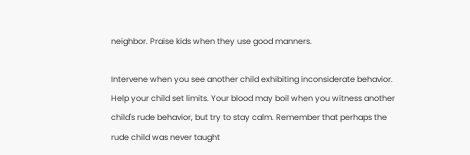neighbor. Praise kids when they use good manners.

Intervene when you see another child exhibiting inconsiderate behavior. Help your child set limits. Your blood may boil when you witness another child's rude behavior, but try to stay calm. Remember that perhaps the rude child was never taught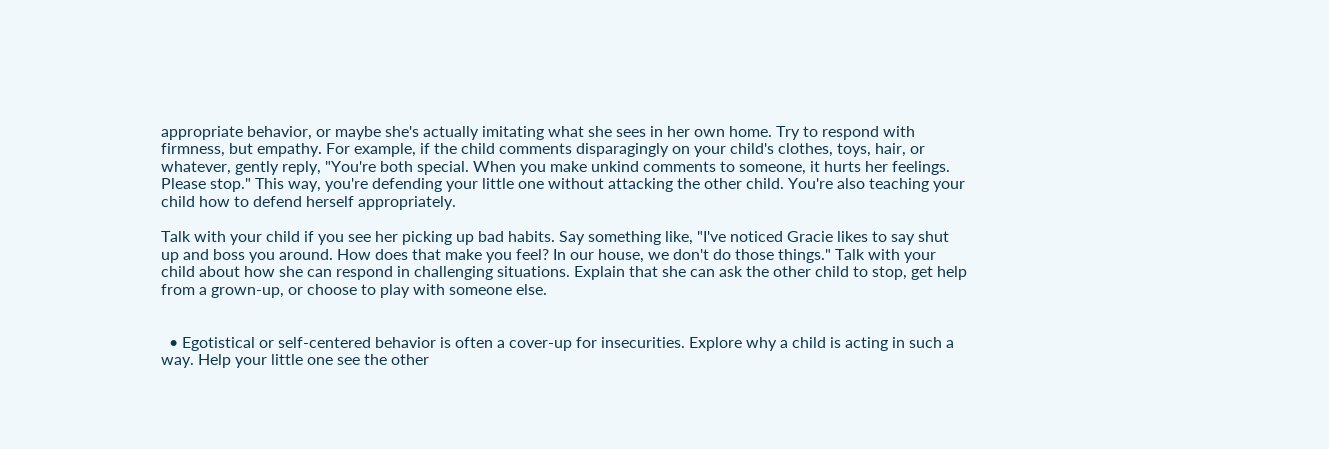appropriate behavior, or maybe she's actually imitating what she sees in her own home. Try to respond with firmness, but empathy. For example, if the child comments disparagingly on your child's clothes, toys, hair, or whatever, gently reply, "You're both special. When you make unkind comments to someone, it hurts her feelings. Please stop." This way, you're defending your little one without attacking the other child. You're also teaching your child how to defend herself appropriately.

Talk with your child if you see her picking up bad habits. Say something like, "I've noticed Gracie likes to say shut up and boss you around. How does that make you feel? In our house, we don't do those things." Talk with your child about how she can respond in challenging situations. Explain that she can ask the other child to stop, get help from a grown-up, or choose to play with someone else.


  • Egotistical or self-centered behavior is often a cover-up for insecurities. Explore why a child is acting in such a way. Help your little one see the other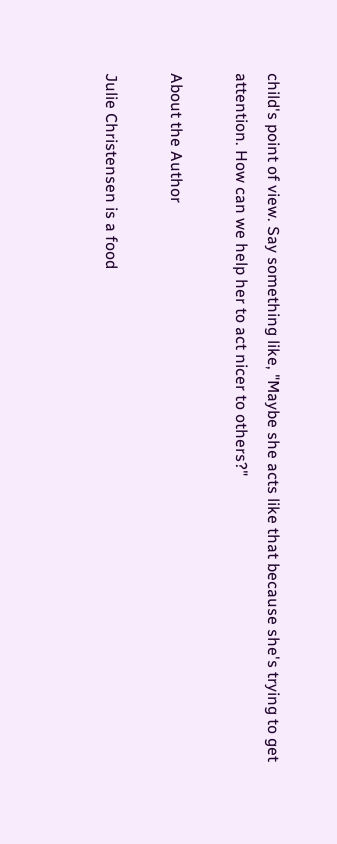child's point of view. Say something like, "Maybe she acts like that because she's trying to get attention. How can we help her to act nicer to others?"

About the Author

Julie Christensen is a food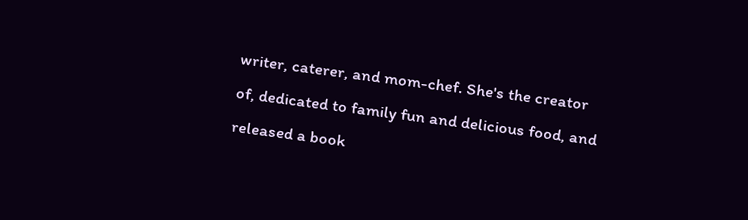writer, caterer, and mom-chef. She's the creator of, dedicated to family fun and delicious food, and released a book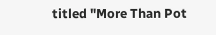titled "More Than Pot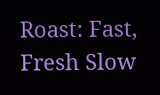Roast: Fast, Fresh Slow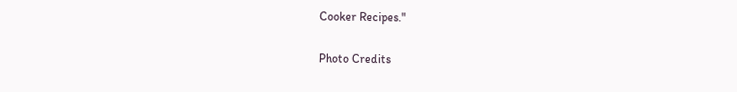Cooker Recipes."

Photo Credits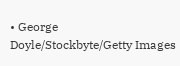• George Doyle/Stockbyte/Getty Images